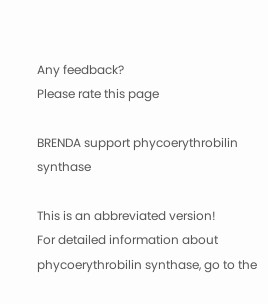Any feedback?
Please rate this page

BRENDA support phycoerythrobilin synthase

This is an abbreviated version!
For detailed information about phycoerythrobilin synthase, go to the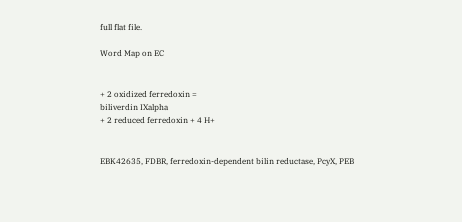full flat file.

Word Map on EC


+ 2 oxidized ferredoxin =
biliverdin IXalpha
+ 2 reduced ferredoxin + 4 H+


EBK42635, FDBR, ferredoxin-dependent bilin reductase, PcyX, PEB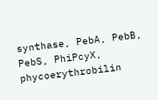synthase, PebA, PebB, PebS, PhiPcyX, phycoerythrobilin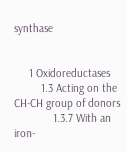synthase


     1 Oxidoreductases
         1.3 Acting on the CH-CH group of donors
             1.3.7 With an iron-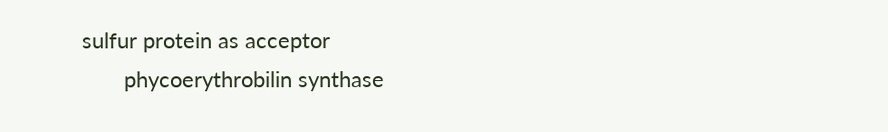sulfur protein as acceptor
       phycoerythrobilin synthase